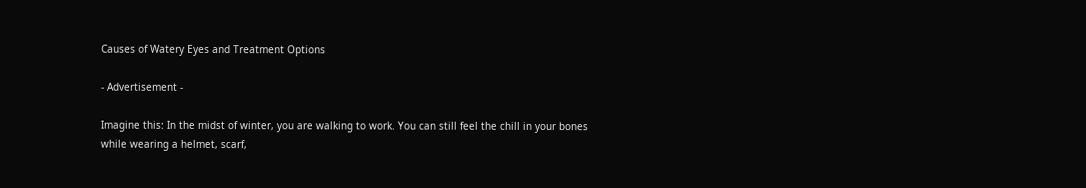Causes of Watery Eyes and Treatment Options

- Advertisement -

Imagine this: In the midst of winter, you are walking to work. You can still feel the chill in your bones while wearing a helmet, scarf,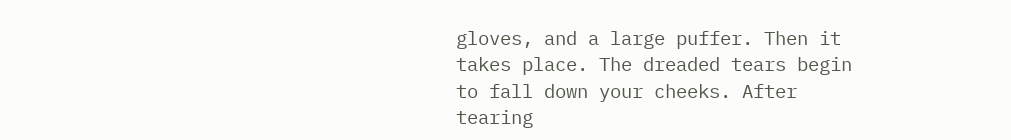gloves, and a large puffer. Then it takes place. The dreaded tears begin to fall down your cheeks. After tearing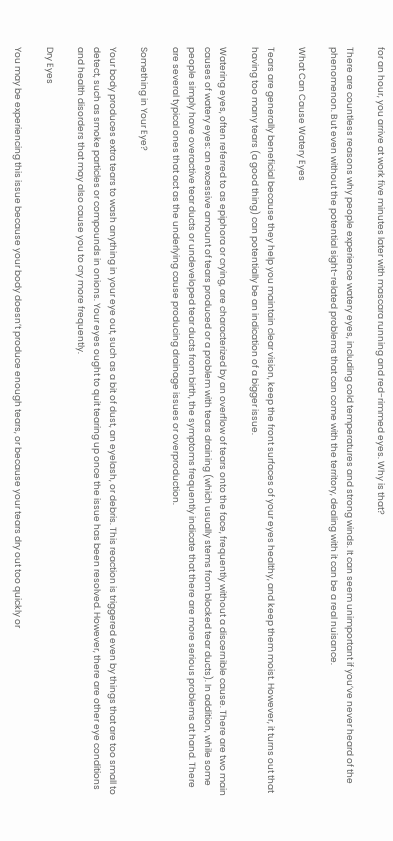for an hour, you arrive at work five minutes later with mascara running and red-rimmed eyes. Why is that?

There are countless reasons why people experience watery eyes, including cold temperatures and strong winds. It can seem unimportant if you’ve never heard of the phenomenon. But even without the potential sight-related problems that can come with the territory, dealing with it can be a real nuisance.

What Can Cause Watery Eyes

Tears are generally beneficial because they help you maintain clear vision, keep the front surfaces of your eyes healthy, and keep them moist. However, it turns out that having too many tears (a good thing) can potentially be an indication of a bigger issue.

Watering eyes, often referred to as epiphora or crying, are characterized by an overflow of tears onto the face, frequently without a discernible cause. There are two main causes of watery eyes: an excessive amount of tears produced or a problem with tears draining (which usually stems from blocked tear ducts). In addition, while some people simply have overactive tear ducts or undeveloped tear ducts from birth, the symptoms frequently indicate that there are more serious problems at hand. There are several typical ones that act as the underlying cause producing drainage issues or overproduction.

Something in Your Eye?

Your body produces extra tears to wash anything in your eye out, such as a bit of dust, an eyelash, or debris. This reaction is triggered even by things that are too small to detect, such as smoke particles or compounds in onions. Your eyes ought to quit tearing up once the issue has been resolved. However, there are other eye conditions and health disorders that may also cause you to cry more frequently.

Dry Eyes

You may be experiencing this issue because your body doesn’t produce enough tears, or because your tears dry out too quickly or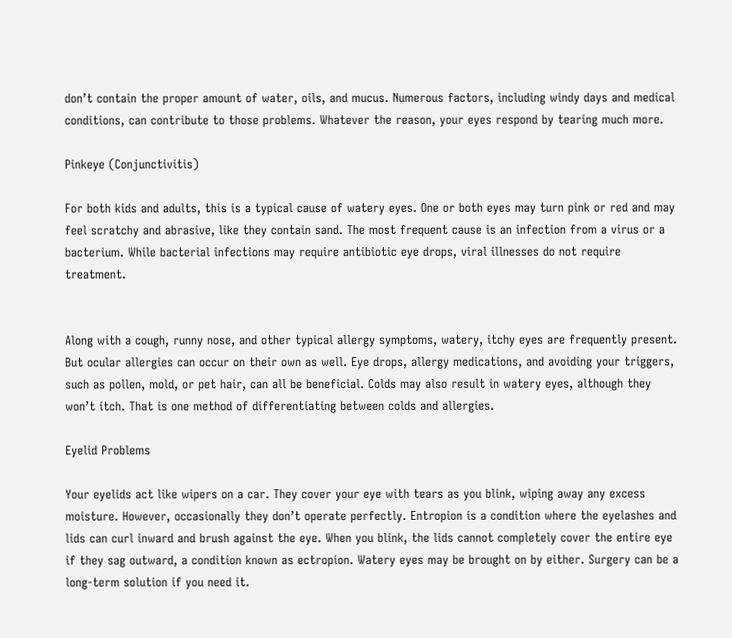don’t contain the proper amount of water, oils, and mucus. Numerous factors, including windy days and medical conditions, can contribute to those problems. Whatever the reason, your eyes respond by tearing much more.

Pinkeye (Conjunctivitis)

For both kids and adults, this is a typical cause of watery eyes. One or both eyes may turn pink or red and may feel scratchy and abrasive, like they contain sand. The most frequent cause is an infection from a virus or a bacterium. While bacterial infections may require antibiotic eye drops, viral illnesses do not require treatment.


Along with a cough, runny nose, and other typical allergy symptoms, watery, itchy eyes are frequently present. But ocular allergies can occur on their own as well. Eye drops, allergy medications, and avoiding your triggers, such as pollen, mold, or pet hair, can all be beneficial. Colds may also result in watery eyes, although they won’t itch. That is one method of differentiating between colds and allergies.

Eyelid Problems

Your eyelids act like wipers on a car. They cover your eye with tears as you blink, wiping away any excess moisture. However, occasionally they don’t operate perfectly. Entropion is a condition where the eyelashes and lids can curl inward and brush against the eye. When you blink, the lids cannot completely cover the entire eye if they sag outward, a condition known as ectropion. Watery eyes may be brought on by either. Surgery can be a long-term solution if you need it.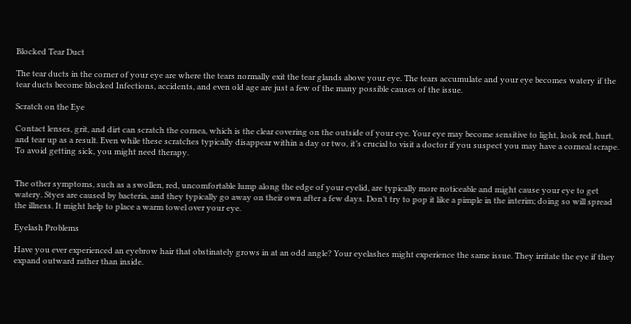Blocked Tear Duct

The tear ducts in the corner of your eye are where the tears normally exit the tear glands above your eye. The tears accumulate and your eye becomes watery if the tear ducts become blocked Infections, accidents, and even old age are just a few of the many possible causes of the issue.

Scratch on the Eye

Contact lenses, grit, and dirt can scratch the cornea, which is the clear covering on the outside of your eye. Your eye may become sensitive to light, look red, hurt, and tear up as a result. Even while these scratches typically disappear within a day or two, it’s crucial to visit a doctor if you suspect you may have a corneal scrape. To avoid getting sick, you might need therapy.


The other symptoms, such as a swollen, red, uncomfortable lump along the edge of your eyelid, are typically more noticeable and might cause your eye to get watery. Styes are caused by bacteria, and they typically go away on their own after a few days. Don’t try to pop it like a pimple in the interim; doing so will spread the illness. It might help to place a warm towel over your eye.

Eyelash Problems

Have you ever experienced an eyebrow hair that obstinately grows in at an odd angle? Your eyelashes might experience the same issue. They irritate the eye if they expand outward rather than inside.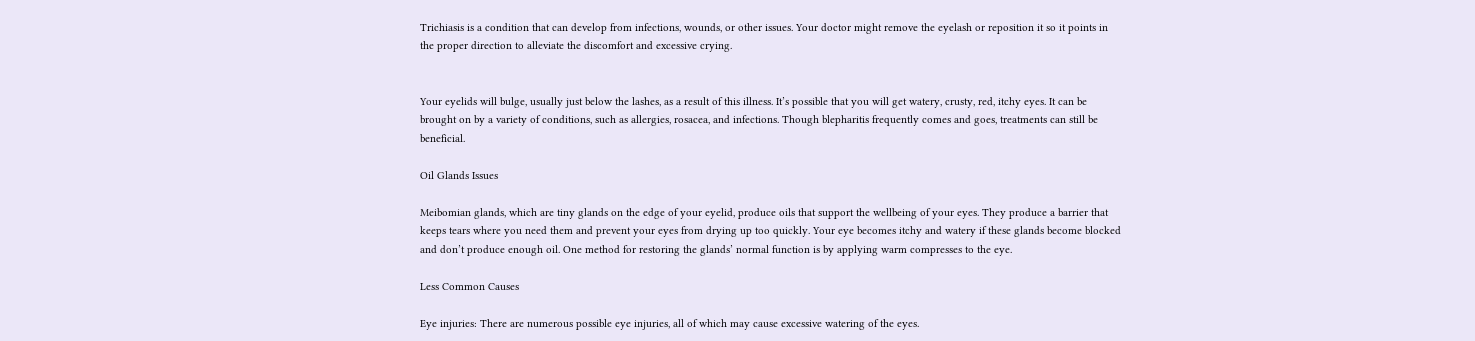Trichiasis is a condition that can develop from infections, wounds, or other issues. Your doctor might remove the eyelash or reposition it so it points in the proper direction to alleviate the discomfort and excessive crying.


Your eyelids will bulge, usually just below the lashes, as a result of this illness. It’s possible that you will get watery, crusty, red, itchy eyes. It can be brought on by a variety of conditions, such as allergies, rosacea, and infections. Though blepharitis frequently comes and goes, treatments can still be beneficial.

Oil Glands Issues

Meibomian glands, which are tiny glands on the edge of your eyelid, produce oils that support the wellbeing of your eyes. They produce a barrier that keeps tears where you need them and prevent your eyes from drying up too quickly. Your eye becomes itchy and watery if these glands become blocked and don’t produce enough oil. One method for restoring the glands’ normal function is by applying warm compresses to the eye.

Less Common Causes

Eye injuries: There are numerous possible eye injuries, all of which may cause excessive watering of the eyes.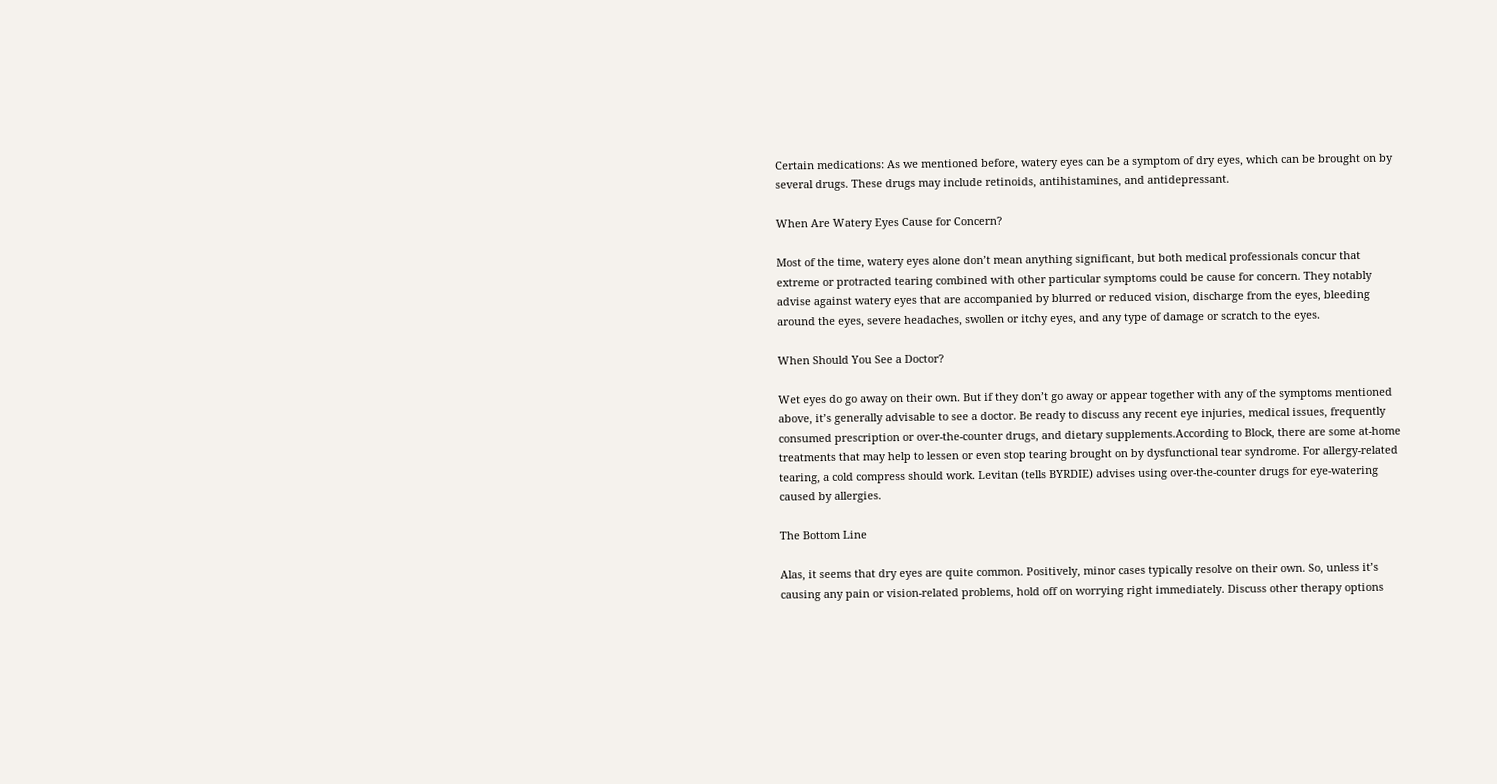Certain medications: As we mentioned before, watery eyes can be a symptom of dry eyes, which can be brought on by several drugs. These drugs may include retinoids, antihistamines, and antidepressant.

When Are Watery Eyes Cause for Concern?

Most of the time, watery eyes alone don’t mean anything significant, but both medical professionals concur that extreme or protracted tearing combined with other particular symptoms could be cause for concern. They notably advise against watery eyes that are accompanied by blurred or reduced vision, discharge from the eyes, bleeding around the eyes, severe headaches, swollen or itchy eyes, and any type of damage or scratch to the eyes.

When Should You See a Doctor?

Wet eyes do go away on their own. But if they don’t go away or appear together with any of the symptoms mentioned above, it’s generally advisable to see a doctor. Be ready to discuss any recent eye injuries, medical issues, frequently consumed prescription or over-the-counter drugs, and dietary supplements.According to Block, there are some at-home treatments that may help to lessen or even stop tearing brought on by dysfunctional tear syndrome. For allergy-related tearing, a cold compress should work. Levitan (tells BYRDIE) advises using over-the-counter drugs for eye-watering caused by allergies.

The Bottom Line

Alas, it seems that dry eyes are quite common. Positively, minor cases typically resolve on their own. So, unless it’s causing any pain or vision-related problems, hold off on worrying right immediately. Discuss other therapy options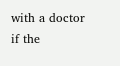with a doctor if the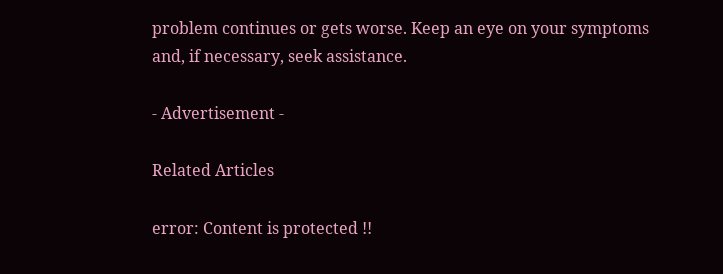problem continues or gets worse. Keep an eye on your symptoms and, if necessary, seek assistance.

- Advertisement -

Related Articles

error: Content is protected !!